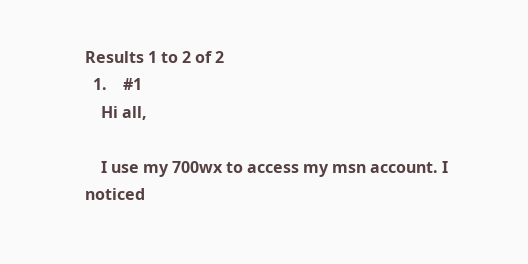Results 1 to 2 of 2
  1.    #1
    Hi all,

    I use my 700wx to access my msn account. I noticed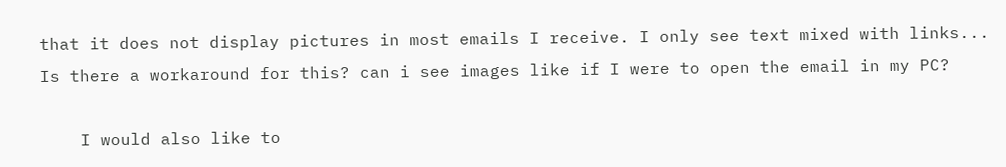that it does not display pictures in most emails I receive. I only see text mixed with links... Is there a workaround for this? can i see images like if I were to open the email in my PC?

    I would also like to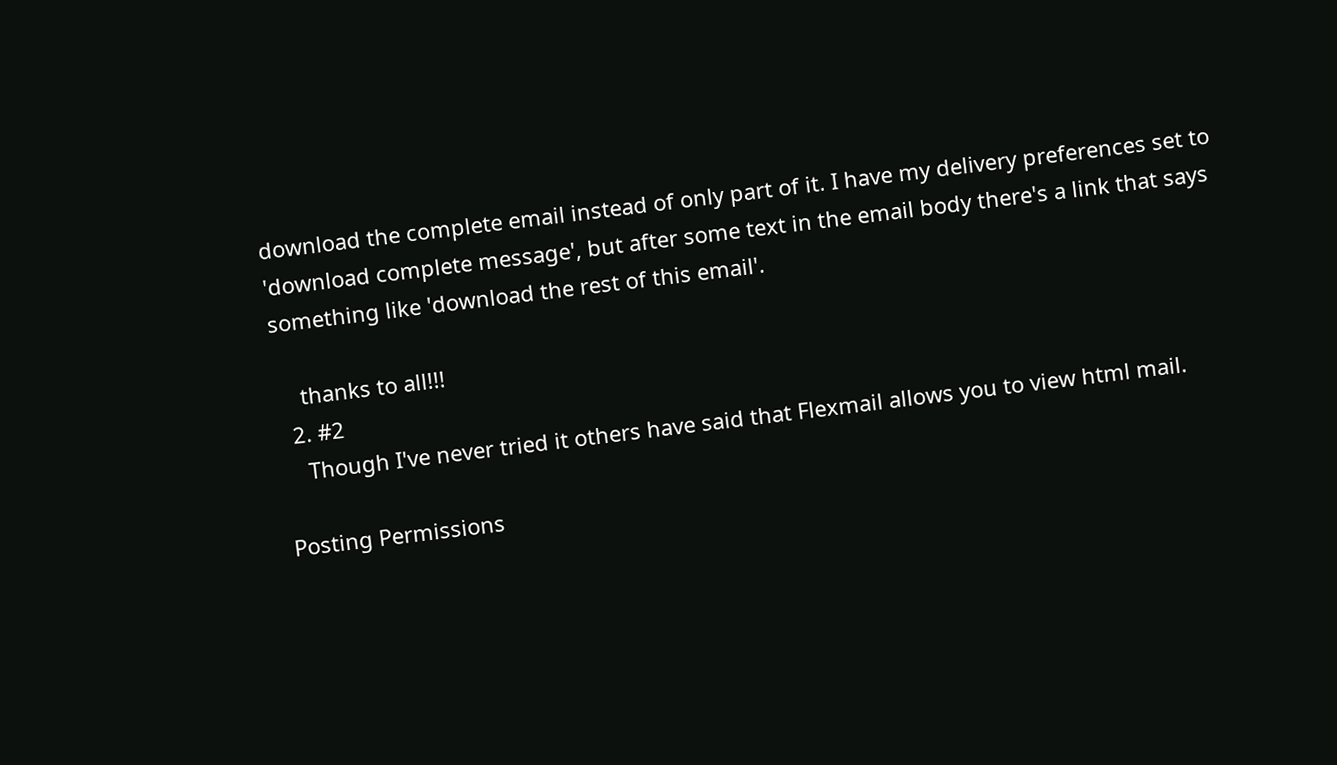download the complete email instead of only part of it. I have my delivery preferences set to 'download complete message', but after some text in the email body there's a link that says something like 'download the rest of this email'.

    thanks to all!!!
  2. #2
    Though I've never tried it others have said that Flexmail allows you to view html mail.

Posting Permissions